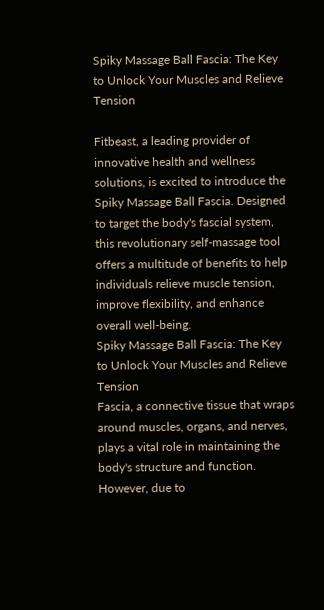Spiky Massage Ball Fascia: The Key to Unlock Your Muscles and Relieve Tension

Fitbeast, a leading provider of innovative health and wellness solutions, is excited to introduce the Spiky Massage Ball Fascia. Designed to target the body's fascial system, this revolutionary self-massage tool offers a multitude of benefits to help individuals relieve muscle tension, improve flexibility, and enhance overall well-being.
Spiky Massage Ball Fascia: The Key to Unlock Your Muscles and Relieve Tension
Fascia, a connective tissue that wraps around muscles, organs, and nerves, plays a vital role in maintaining the body's structure and function. However, due to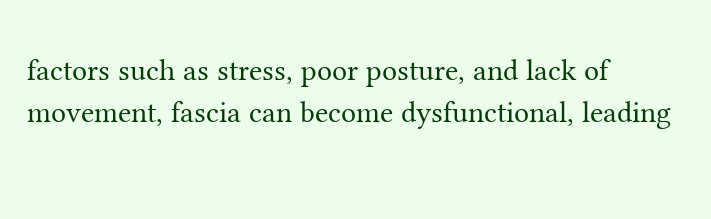factors such as stress, poor posture, and lack of movement, fascia can become dysfunctional, leading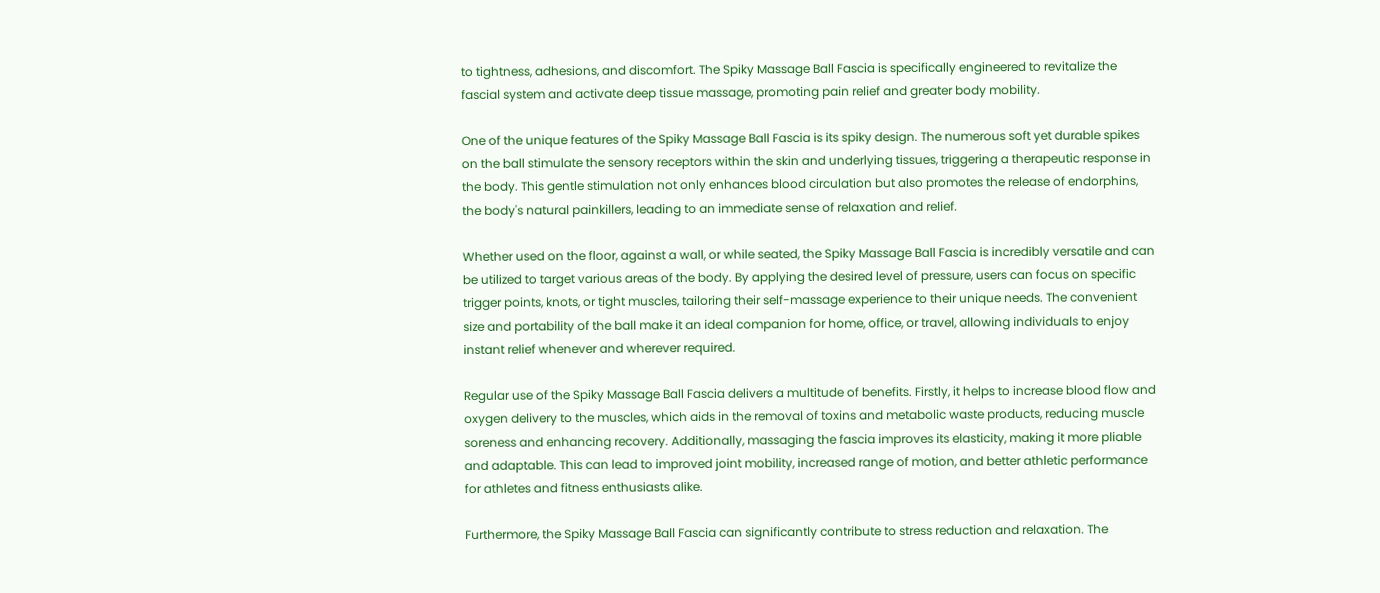to tightness, adhesions, and discomfort. The Spiky Massage Ball Fascia is specifically engineered to revitalize the fascial system and activate deep tissue massage, promoting pain relief and greater body mobility.

One of the unique features of the Spiky Massage Ball Fascia is its spiky design. The numerous soft yet durable spikes on the ball stimulate the sensory receptors within the skin and underlying tissues, triggering a therapeutic response in the body. This gentle stimulation not only enhances blood circulation but also promotes the release of endorphins, the body's natural painkillers, leading to an immediate sense of relaxation and relief.

Whether used on the floor, against a wall, or while seated, the Spiky Massage Ball Fascia is incredibly versatile and can be utilized to target various areas of the body. By applying the desired level of pressure, users can focus on specific trigger points, knots, or tight muscles, tailoring their self-massage experience to their unique needs. The convenient size and portability of the ball make it an ideal companion for home, office, or travel, allowing individuals to enjoy instant relief whenever and wherever required.

Regular use of the Spiky Massage Ball Fascia delivers a multitude of benefits. Firstly, it helps to increase blood flow and oxygen delivery to the muscles, which aids in the removal of toxins and metabolic waste products, reducing muscle soreness and enhancing recovery. Additionally, massaging the fascia improves its elasticity, making it more pliable and adaptable. This can lead to improved joint mobility, increased range of motion, and better athletic performance for athletes and fitness enthusiasts alike.

Furthermore, the Spiky Massage Ball Fascia can significantly contribute to stress reduction and relaxation. The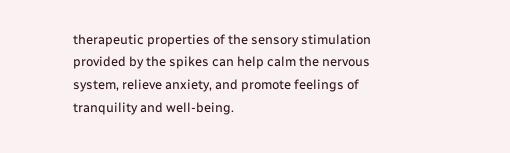therapeutic properties of the sensory stimulation provided by the spikes can help calm the nervous system, relieve anxiety, and promote feelings of tranquility and well-being.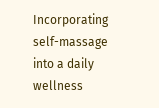Incorporating self-massage into a daily wellness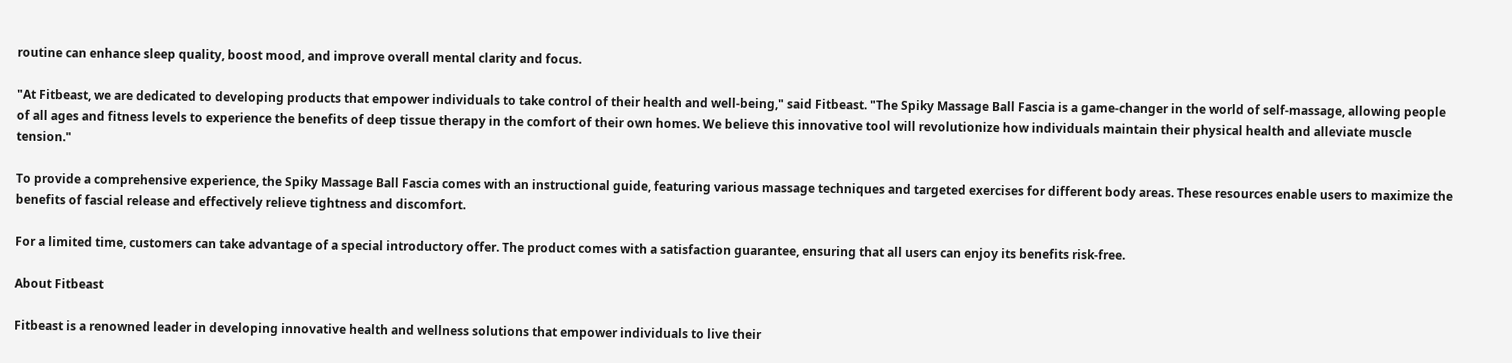routine can enhance sleep quality, boost mood, and improve overall mental clarity and focus.

"At Fitbeast, we are dedicated to developing products that empower individuals to take control of their health and well-being," said Fitbeast. "The Spiky Massage Ball Fascia is a game-changer in the world of self-massage, allowing people of all ages and fitness levels to experience the benefits of deep tissue therapy in the comfort of their own homes. We believe this innovative tool will revolutionize how individuals maintain their physical health and alleviate muscle tension."

To provide a comprehensive experience, the Spiky Massage Ball Fascia comes with an instructional guide, featuring various massage techniques and targeted exercises for different body areas. These resources enable users to maximize the benefits of fascial release and effectively relieve tightness and discomfort.

For a limited time, customers can take advantage of a special introductory offer. The product comes with a satisfaction guarantee, ensuring that all users can enjoy its benefits risk-free.

About Fitbeast

Fitbeast is a renowned leader in developing innovative health and wellness solutions that empower individuals to live their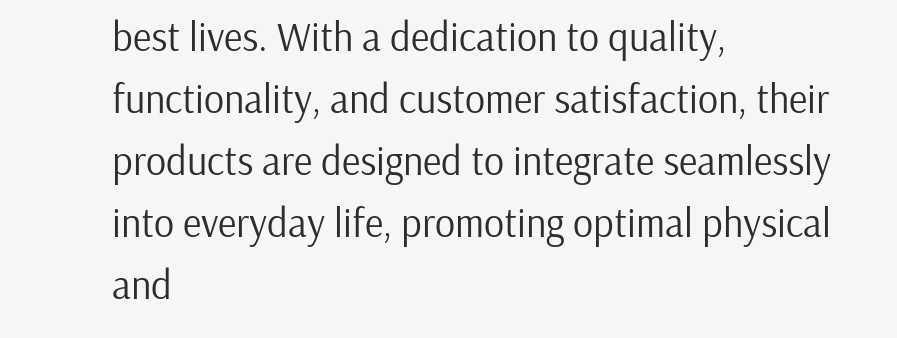best lives. With a dedication to quality, functionality, and customer satisfaction, their products are designed to integrate seamlessly into everyday life, promoting optimal physical and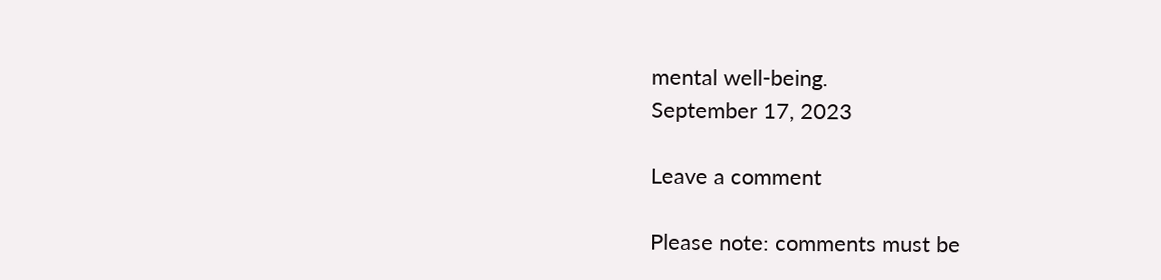mental well-being.
September 17, 2023

Leave a comment

Please note: comments must be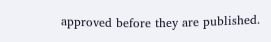approved before they are published.